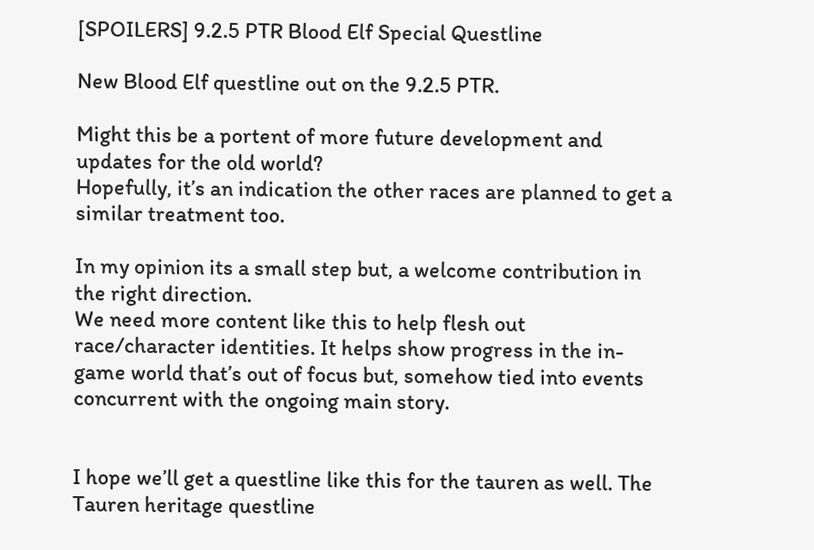[SPOILERS] 9.2.5 PTR Blood Elf Special Questline

New Blood Elf questline out on the 9.2.5 PTR.

Might this be a portent of more future development and updates for the old world?
Hopefully, it’s an indication the other races are planned to get a similar treatment too.

In my opinion its a small step but, a welcome contribution in the right direction.
We need more content like this to help flesh out race/character identities. It helps show progress in the in-game world that’s out of focus but, somehow tied into events concurrent with the ongoing main story.


I hope we’ll get a questline like this for the tauren as well. The Tauren heritage questline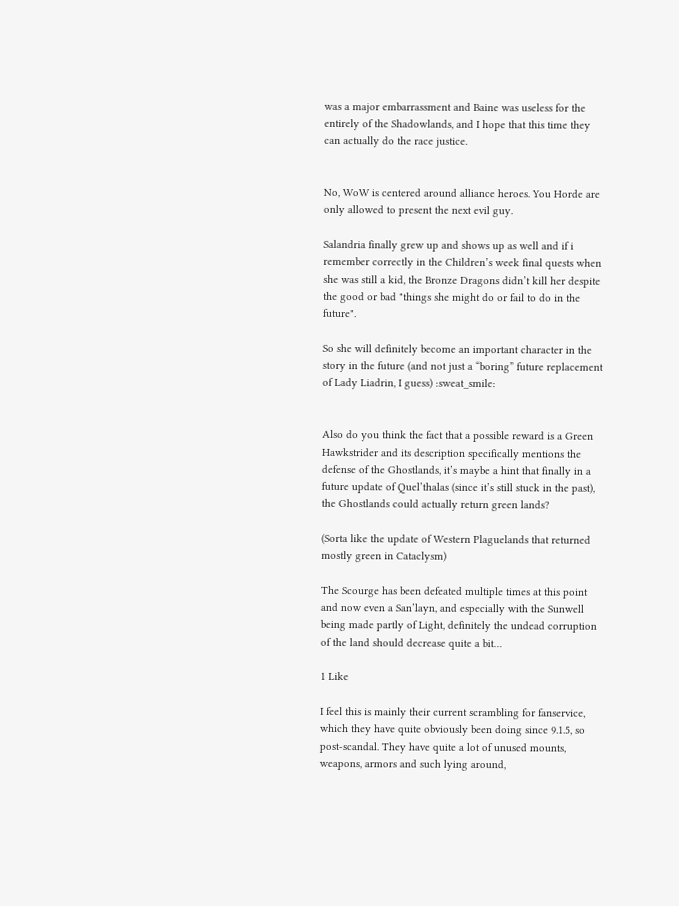was a major embarrassment and Baine was useless for the entirely of the Shadowlands, and I hope that this time they can actually do the race justice.


No, WoW is centered around alliance heroes. You Horde are only allowed to present the next evil guy.

Salandria finally grew up and shows up as well and if i remember correctly in the Children’s week final quests when she was still a kid, the Bronze Dragons didn’t kill her despite the good or bad "things she might do or fail to do in the future".

So she will definitely become an important character in the story in the future (and not just a “boring” future replacement of Lady Liadrin, I guess) :sweat_smile:


Also do you think the fact that a possible reward is a Green Hawkstrider and its description specifically mentions the defense of the Ghostlands, it’s maybe a hint that finally in a future update of Quel’thalas (since it’s still stuck in the past), the Ghostlands could actually return green lands?

(Sorta like the update of Western Plaguelands that returned mostly green in Cataclysm)

The Scourge has been defeated multiple times at this point and now even a San’layn, and especially with the Sunwell being made partly of Light, definitely the undead corruption of the land should decrease quite a bit…

1 Like

I feel this is mainly their current scrambling for fanservice, which they have quite obviously been doing since 9.1.5, so post-scandal. They have quite a lot of unused mounts, weapons, armors and such lying around,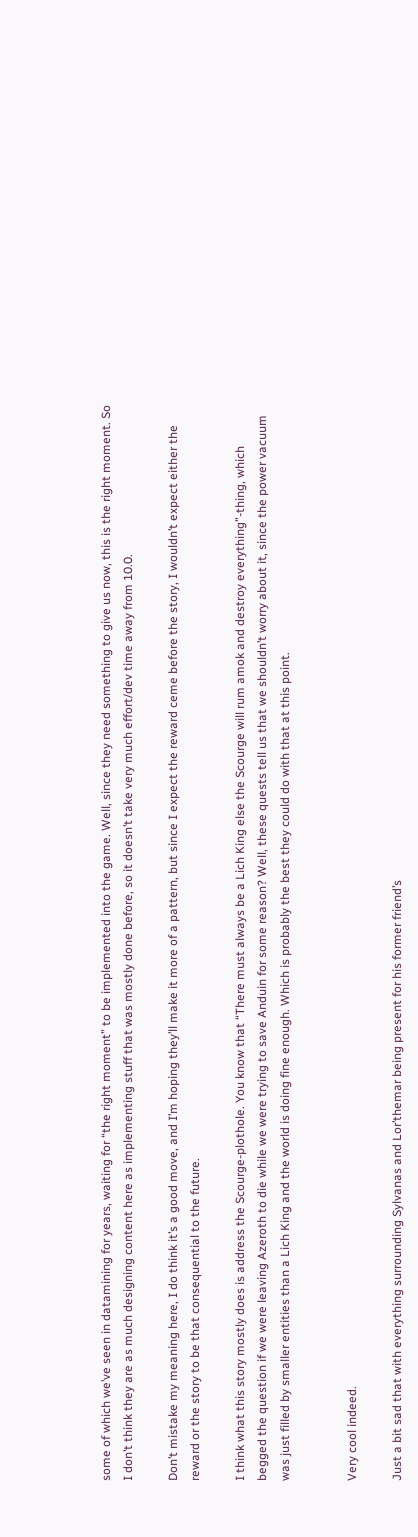some of which we’ve seen in datamining for years, waiting for “the right moment” to be implemented into the game. Well, since they need something to give us now, this is the right moment. So I don’t think they are as much designing content here as implementing stuff that was mostly done before, so it doesn’t take very much effort/dev time away from 10.0.

Don’t mistake my meaning here, I do think it’s a good move, and I’m hoping they’ll make it more of a pattern, but since I expect the reward ceme before the story, I wouldn’t expect either the reward or the story to be that consequential to the future.

I think what this story mostly does is address the Scourge-plothole. You know that “There must always be a Lich King else the Scourge will rum amok and destroy everything”-thing, which begged the question if we were leaving Azeroth to die while we were trying to save Anduin for some reason? Well, these quests tell us that we shouldn’t worry about it, since the power vacuum was just filled by smaller entities than a Lich King and the world is doing fine enough. Which is probably the best they could do with that at this point.


Very cool indeed.

Just a bit sad that with everything surrounding Sylvanas and Lor’themar being present for his former friend’s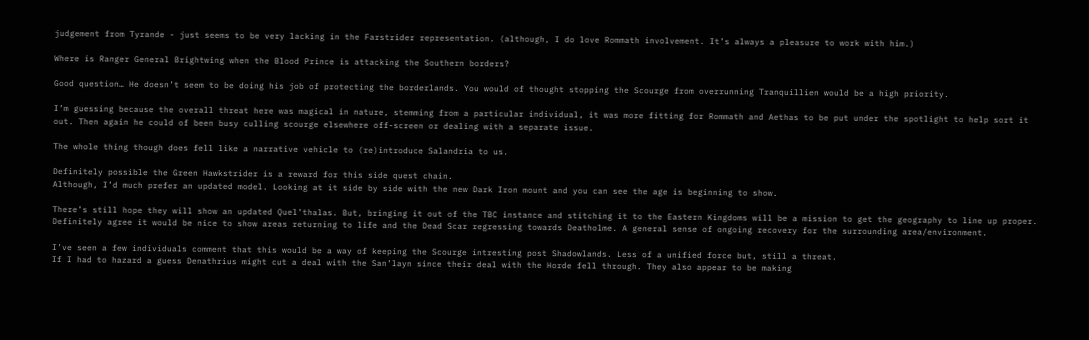judgement from Tyrande - just seems to be very lacking in the Farstrider representation. (although, I do love Rommath involvement. It’s always a pleasure to work with him.)

Where is Ranger General Brightwing when the Blood Prince is attacking the Southern borders?

Good question… He doesn’t seem to be doing his job of protecting the borderlands. You would of thought stopping the Scourge from overrunning Tranquillien would be a high priority.

I’m guessing because the overall threat here was magical in nature, stemming from a particular individual, it was more fitting for Rommath and Aethas to be put under the spotlight to help sort it out. Then again he could of been busy culling scourge elsewhere off-screen or dealing with a separate issue.

The whole thing though does fell like a narrative vehicle to (re)introduce Salandria to us.

Definitely possible the Green Hawkstrider is a reward for this side quest chain.
Although, I’d much prefer an updated model. Looking at it side by side with the new Dark Iron mount and you can see the age is beginning to show.

There’s still hope they will show an updated Quel’thalas. But, bringing it out of the TBC instance and stitching it to the Eastern Kingdoms will be a mission to get the geography to line up proper. Definitely agree it would be nice to show areas returning to life and the Dead Scar regressing towards Deatholme. A general sense of ongoing recovery for the surrounding area/environment.

I’ve seen a few individuals comment that this would be a way of keeping the Scourge intresting post Shadowlands. Less of a unified force but, still a threat.
If I had to hazard a guess Denathrius might cut a deal with the San’layn since their deal with the Horde fell through. They also appear to be making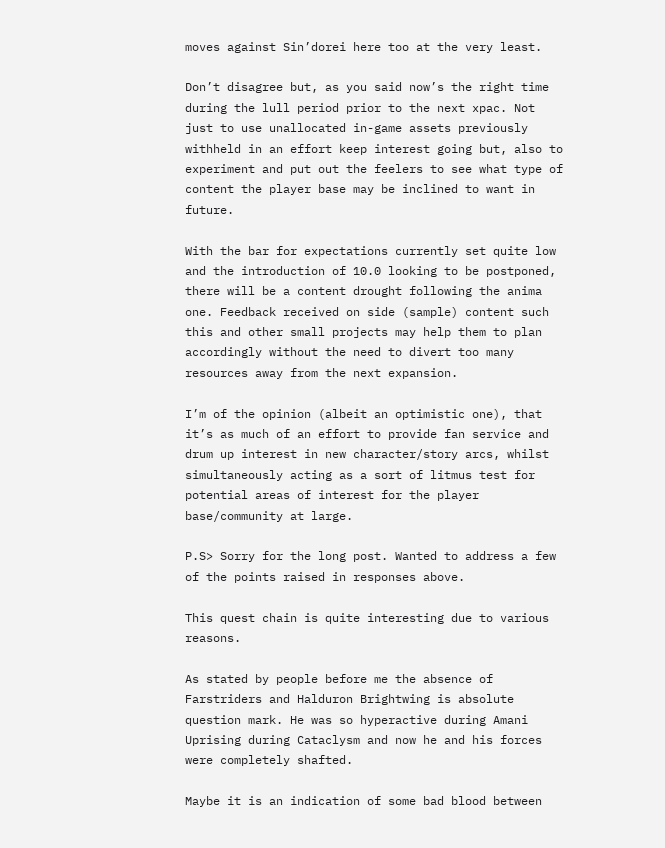moves against Sin’dorei here too at the very least.

Don’t disagree but, as you said now’s the right time during the lull period prior to the next xpac. Not just to use unallocated in-game assets previously withheld in an effort keep interest going but, also to experiment and put out the feelers to see what type of content the player base may be inclined to want in future.

With the bar for expectations currently set quite low and the introduction of 10.0 looking to be postponed, there will be a content drought following the anima one. Feedback received on side (sample) content such this and other small projects may help them to plan accordingly without the need to divert too many resources away from the next expansion.

I’m of the opinion (albeit an optimistic one), that it’s as much of an effort to provide fan service and drum up interest in new character/story arcs, whilst simultaneously acting as a sort of litmus test for potential areas of interest for the player base/community at large.

P.S> Sorry for the long post. Wanted to address a few of the points raised in responses above.

This quest chain is quite interesting due to various reasons.

As stated by people before me the absence of Farstriders and Halduron Brightwing is absolute question mark. He was so hyperactive during Amani Uprising during Cataclysm and now he and his forces were completely shafted.

Maybe it is an indication of some bad blood between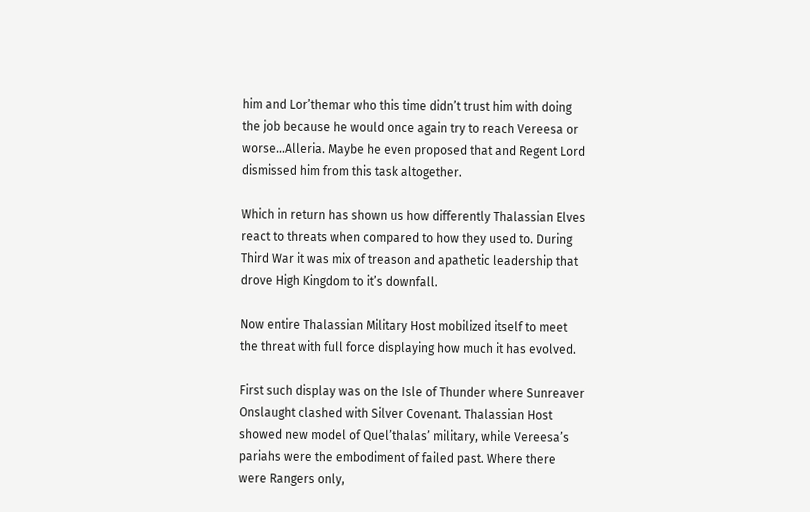him and Lor’themar who this time didn’t trust him with doing the job because he would once again try to reach Vereesa or worse…Alleria. Maybe he even proposed that and Regent Lord dismissed him from this task altogether.

Which in return has shown us how differently Thalassian Elves react to threats when compared to how they used to. During Third War it was mix of treason and apathetic leadership that drove High Kingdom to it’s downfall.

Now entire Thalassian Military Host mobilized itself to meet the threat with full force displaying how much it has evolved.

First such display was on the Isle of Thunder where Sunreaver Onslaught clashed with Silver Covenant. Thalassian Host showed new model of Quel’thalas’ military, while Vereesa’s pariahs were the embodiment of failed past. Where there were Rangers only,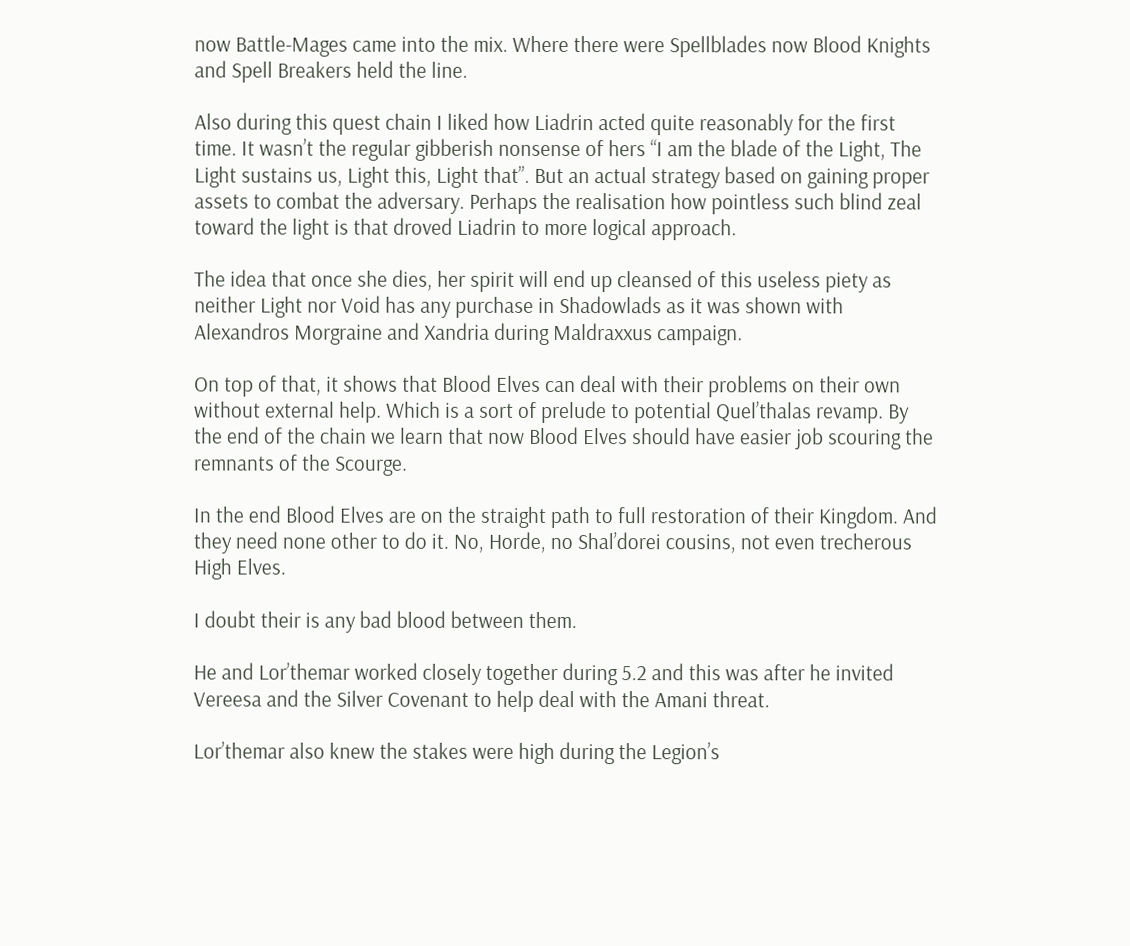now Battle-Mages came into the mix. Where there were Spellblades now Blood Knights and Spell Breakers held the line.

Also during this quest chain I liked how Liadrin acted quite reasonably for the first time. It wasn’t the regular gibberish nonsense of hers “I am the blade of the Light, The Light sustains us, Light this, Light that”. But an actual strategy based on gaining proper assets to combat the adversary. Perhaps the realisation how pointless such blind zeal toward the light is that droved Liadrin to more logical approach.

The idea that once she dies, her spirit will end up cleansed of this useless piety as neither Light nor Void has any purchase in Shadowlads as it was shown with Alexandros Morgraine and Xandria during Maldraxxus campaign.

On top of that, it shows that Blood Elves can deal with their problems on their own without external help. Which is a sort of prelude to potential Quel’thalas revamp. By the end of the chain we learn that now Blood Elves should have easier job scouring the remnants of the Scourge.

In the end Blood Elves are on the straight path to full restoration of their Kingdom. And they need none other to do it. No, Horde, no Shal’dorei cousins, not even trecherous High Elves.

I doubt their is any bad blood between them.

He and Lor’themar worked closely together during 5.2 and this was after he invited Vereesa and the Silver Covenant to help deal with the Amani threat.

Lor’themar also knew the stakes were high during the Legion’s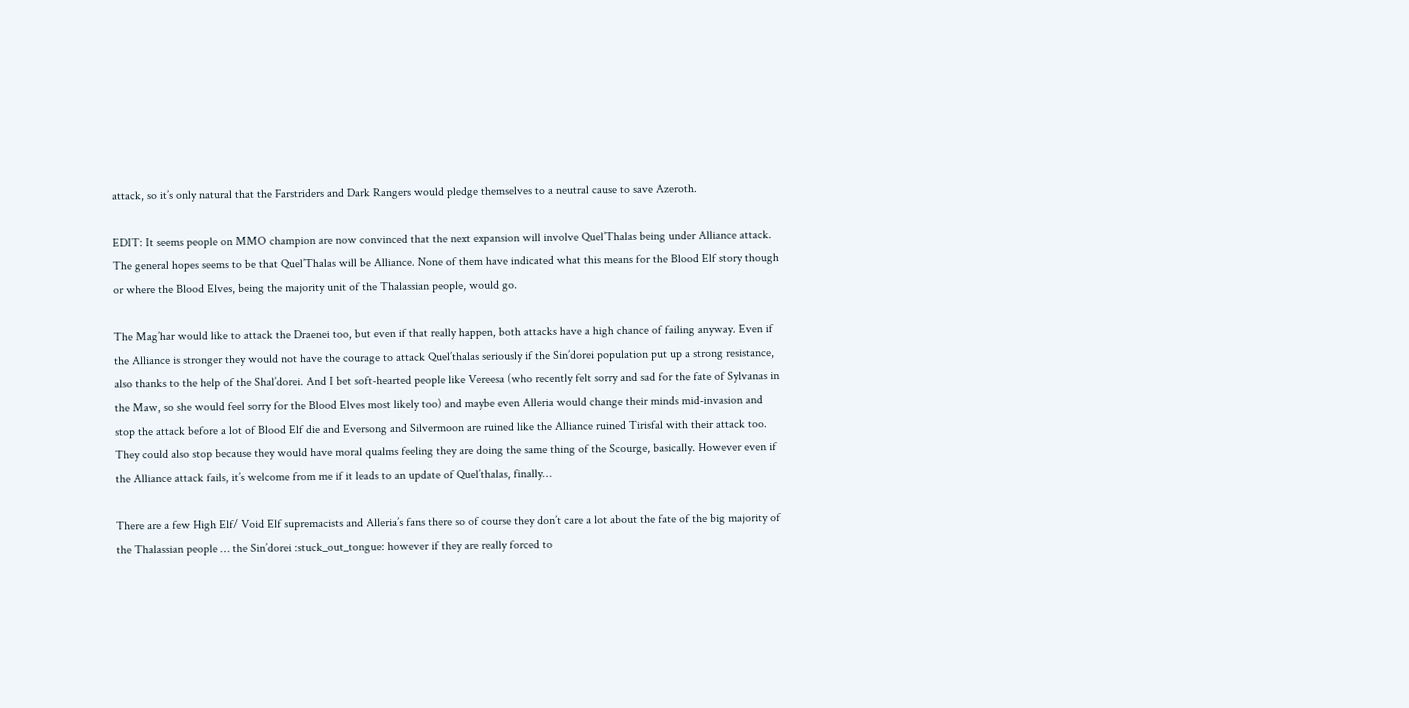attack, so it’s only natural that the Farstriders and Dark Rangers would pledge themselves to a neutral cause to save Azeroth.

EDIT: It seems people on MMO champion are now convinced that the next expansion will involve Quel’Thalas being under Alliance attack. The general hopes seems to be that Quel’Thalas will be Alliance. None of them have indicated what this means for the Blood Elf story though or where the Blood Elves, being the majority unit of the Thalassian people, would go.

The Mag’har would like to attack the Draenei too, but even if that really happen, both attacks have a high chance of failing anyway. Even if the Alliance is stronger they would not have the courage to attack Quel’thalas seriously if the Sin’dorei population put up a strong resistance, also thanks to the help of the Shal’dorei. And I bet soft-hearted people like Vereesa (who recently felt sorry and sad for the fate of Sylvanas in the Maw, so she would feel sorry for the Blood Elves most likely too) and maybe even Alleria would change their minds mid-invasion and stop the attack before a lot of Blood Elf die and Eversong and Silvermoon are ruined like the Alliance ruined Tirisfal with their attack too. They could also stop because they would have moral qualms feeling they are doing the same thing of the Scourge, basically. However even if the Alliance attack fails, it’s welcome from me if it leads to an update of Quel’thalas, finally…

There are a few High Elf/ Void Elf supremacists and Alleria’s fans there so of course they don’t care a lot about the fate of the big majority of the Thalassian people … the Sin’dorei :stuck_out_tongue: however if they are really forced to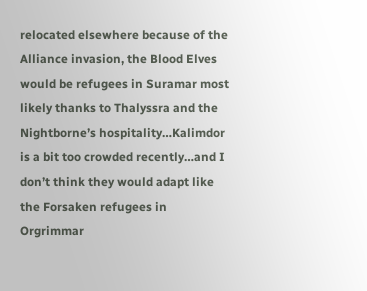relocated elsewhere because of the Alliance invasion, the Blood Elves would be refugees in Suramar most likely thanks to Thalyssra and the Nightborne’s hospitality…Kalimdor is a bit too crowded recently…and I don’t think they would adapt like the Forsaken refugees in Orgrimmar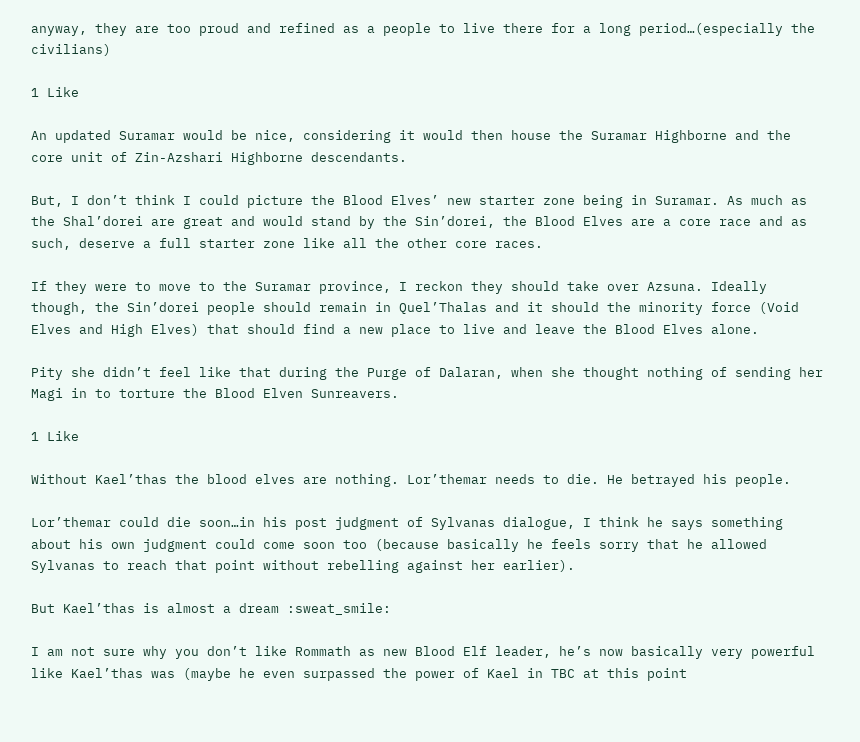anyway, they are too proud and refined as a people to live there for a long period…(especially the civilians)

1 Like

An updated Suramar would be nice, considering it would then house the Suramar Highborne and the core unit of Zin-Azshari Highborne descendants.

But, I don’t think I could picture the Blood Elves’ new starter zone being in Suramar. As much as the Shal’dorei are great and would stand by the Sin’dorei, the Blood Elves are a core race and as such, deserve a full starter zone like all the other core races.

If they were to move to the Suramar province, I reckon they should take over Azsuna. Ideally though, the Sin’dorei people should remain in Quel’Thalas and it should the minority force (Void Elves and High Elves) that should find a new place to live and leave the Blood Elves alone.

Pity she didn’t feel like that during the Purge of Dalaran, when she thought nothing of sending her Magi in to torture the Blood Elven Sunreavers.

1 Like

Without Kael’thas the blood elves are nothing. Lor’themar needs to die. He betrayed his people.

Lor’themar could die soon…in his post judgment of Sylvanas dialogue, I think he says something about his own judgment could come soon too (because basically he feels sorry that he allowed Sylvanas to reach that point without rebelling against her earlier).

But Kael’thas is almost a dream :sweat_smile:

I am not sure why you don’t like Rommath as new Blood Elf leader, he’s now basically very powerful like Kael’thas was (maybe he even surpassed the power of Kael in TBC at this point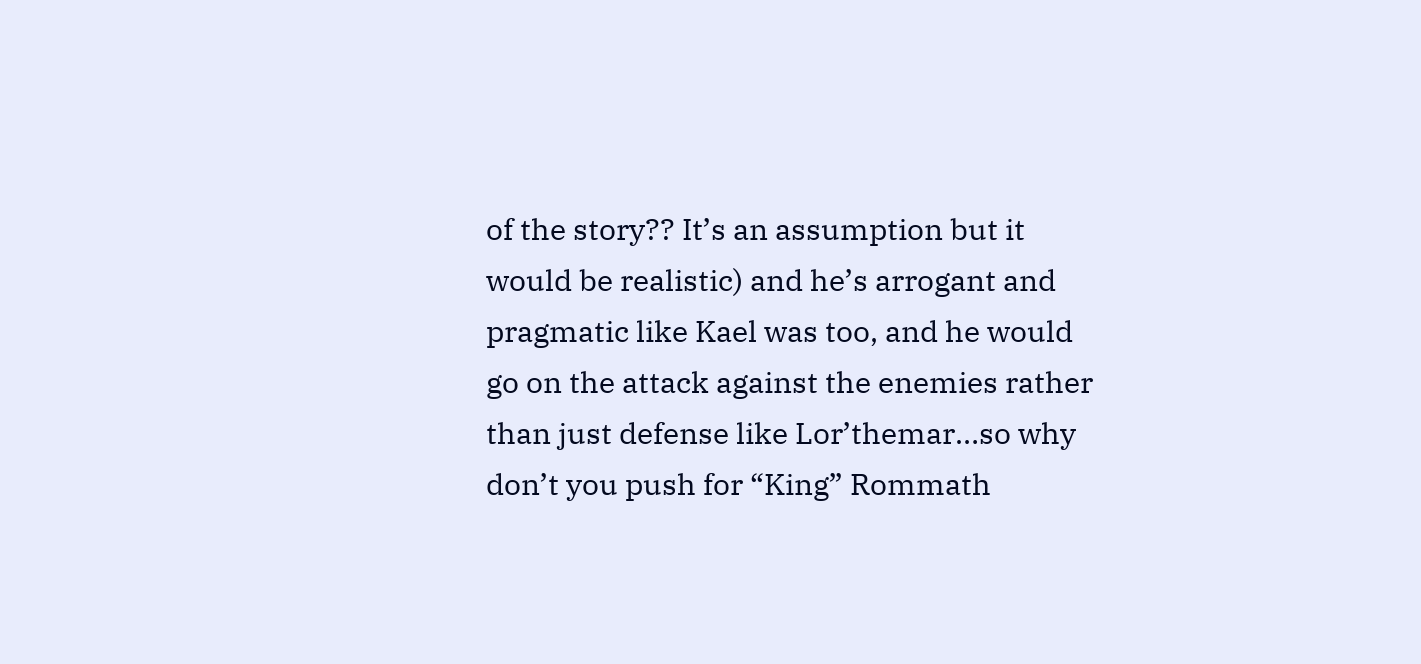of the story?? It’s an assumption but it would be realistic) and he’s arrogant and pragmatic like Kael was too, and he would go on the attack against the enemies rather than just defense like Lor’themar…so why don’t you push for “King” Rommath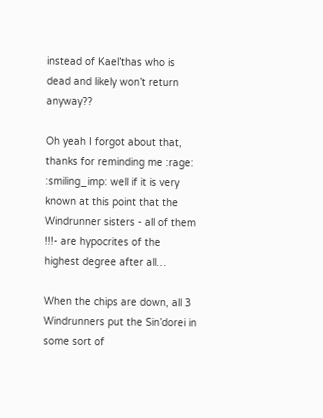instead of Kael’thas who is dead and likely won’t return anyway??

Oh yeah I forgot about that, thanks for reminding me :rage: :smiling_imp: well if it is very known at this point that the Windrunner sisters - all of them !!!- are hypocrites of the highest degree after all…

When the chips are down, all 3 Windrunners put the Sin’dorei in some sort of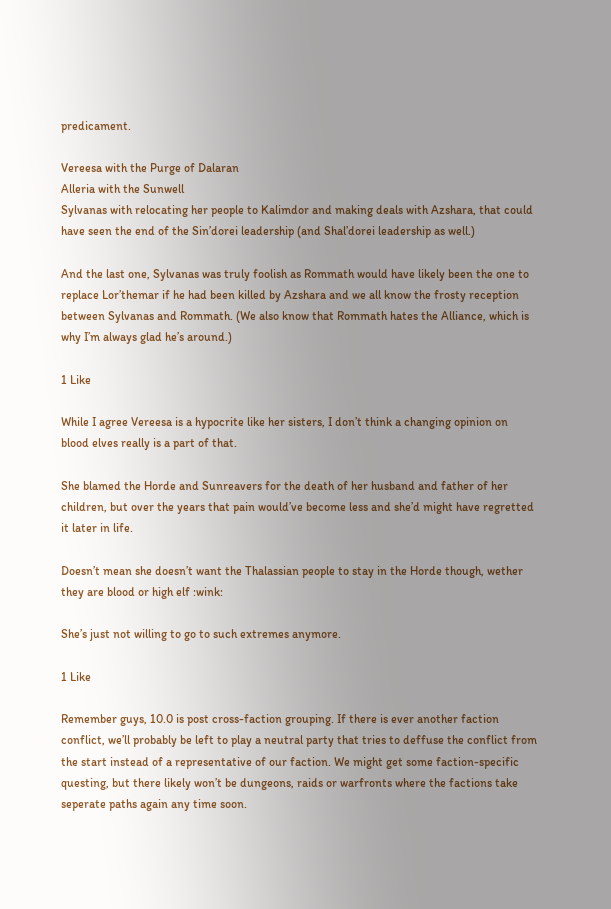predicament.

Vereesa with the Purge of Dalaran
Alleria with the Sunwell
Sylvanas with relocating her people to Kalimdor and making deals with Azshara, that could have seen the end of the Sin’dorei leadership (and Shal’dorei leadership as well.)

And the last one, Sylvanas was truly foolish as Rommath would have likely been the one to replace Lor’themar if he had been killed by Azshara and we all know the frosty reception between Sylvanas and Rommath. (We also know that Rommath hates the Alliance, which is why I’m always glad he’s around.)

1 Like

While I agree Vereesa is a hypocrite like her sisters, I don’t think a changing opinion on blood elves really is a part of that.

She blamed the Horde and Sunreavers for the death of her husband and father of her children, but over the years that pain would’ve become less and she’d might have regretted it later in life.

Doesn’t mean she doesn’t want the Thalassian people to stay in the Horde though, wether they are blood or high elf :wink:

She’s just not willing to go to such extremes anymore.

1 Like

Remember guys, 10.0 is post cross-faction grouping. If there is ever another faction conflict, we’ll probably be left to play a neutral party that tries to deffuse the conflict from the start instead of a representative of our faction. We might get some faction-specific questing, but there likely won’t be dungeons, raids or warfronts where the factions take seperate paths again any time soon.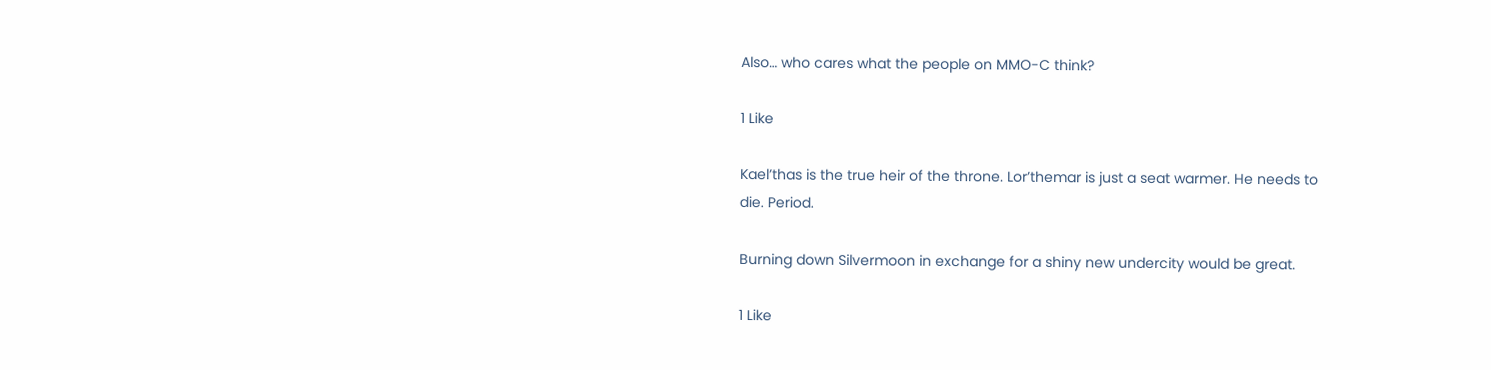Also… who cares what the people on MMO-C think?

1 Like

Kael’thas is the true heir of the throne. Lor’themar is just a seat warmer. He needs to die. Period.

Burning down Silvermoon in exchange for a shiny new undercity would be great.

1 Like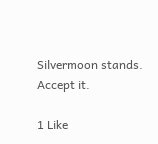Silvermoon stands. Accept it.

1 Like